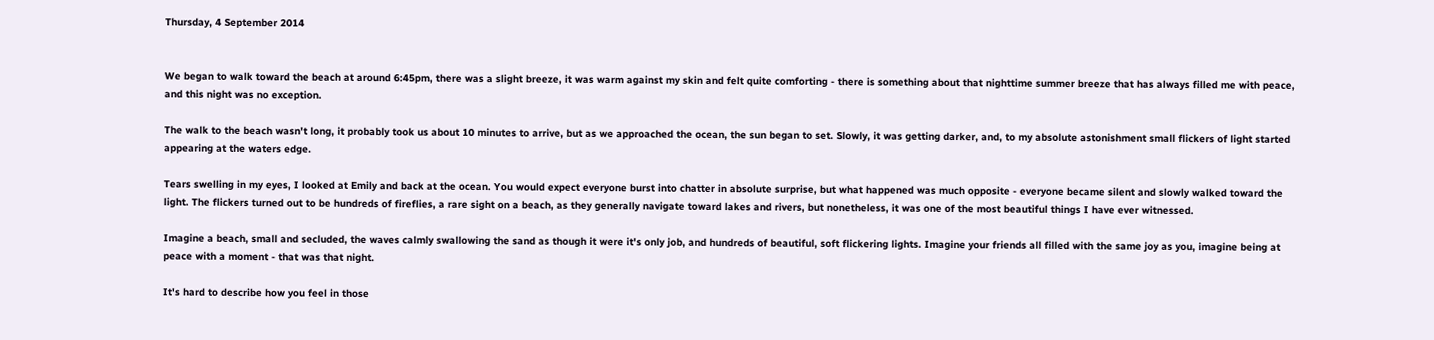Thursday, 4 September 2014


We began to walk toward the beach at around 6:45pm, there was a slight breeze, it was warm against my skin and felt quite comforting - there is something about that nighttime summer breeze that has always filled me with peace, and this night was no exception.

The walk to the beach wasn't long, it probably took us about 10 minutes to arrive, but as we approached the ocean, the sun began to set. Slowly, it was getting darker, and, to my absolute astonishment small flickers of light started appearing at the waters edge.

Tears swelling in my eyes, I looked at Emily and back at the ocean. You would expect everyone burst into chatter in absolute surprise, but what happened was much opposite - everyone became silent and slowly walked toward the light. The flickers turned out to be hundreds of fireflies, a rare sight on a beach, as they generally navigate toward lakes and rivers, but nonetheless, it was one of the most beautiful things I have ever witnessed.

Imagine a beach, small and secluded, the waves calmly swallowing the sand as though it were it's only job, and hundreds of beautiful, soft flickering lights. Imagine your friends all filled with the same joy as you, imagine being at peace with a moment - that was that night.

It's hard to describe how you feel in those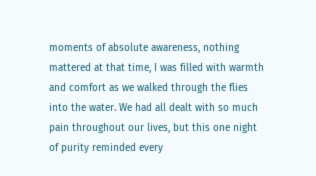moments of absolute awareness, nothing mattered at that time, I was filled with warmth and comfort as we walked through the flies into the water. We had all dealt with so much pain throughout our lives, but this one night of purity reminded every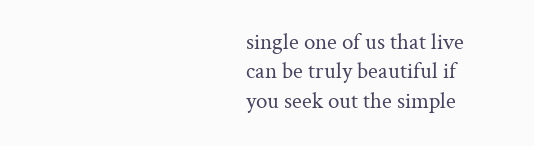single one of us that live can be truly beautiful if you seek out the simple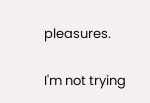pleasures.

I'm not trying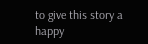to give this story a happy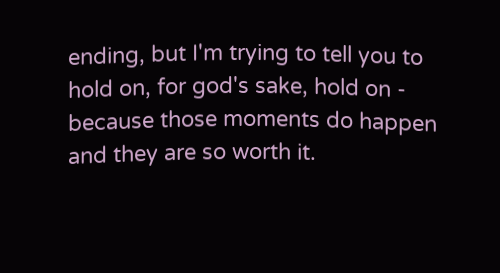ending, but I'm trying to tell you to hold on, for god's sake, hold on - because those moments do happen and they are so worth it.